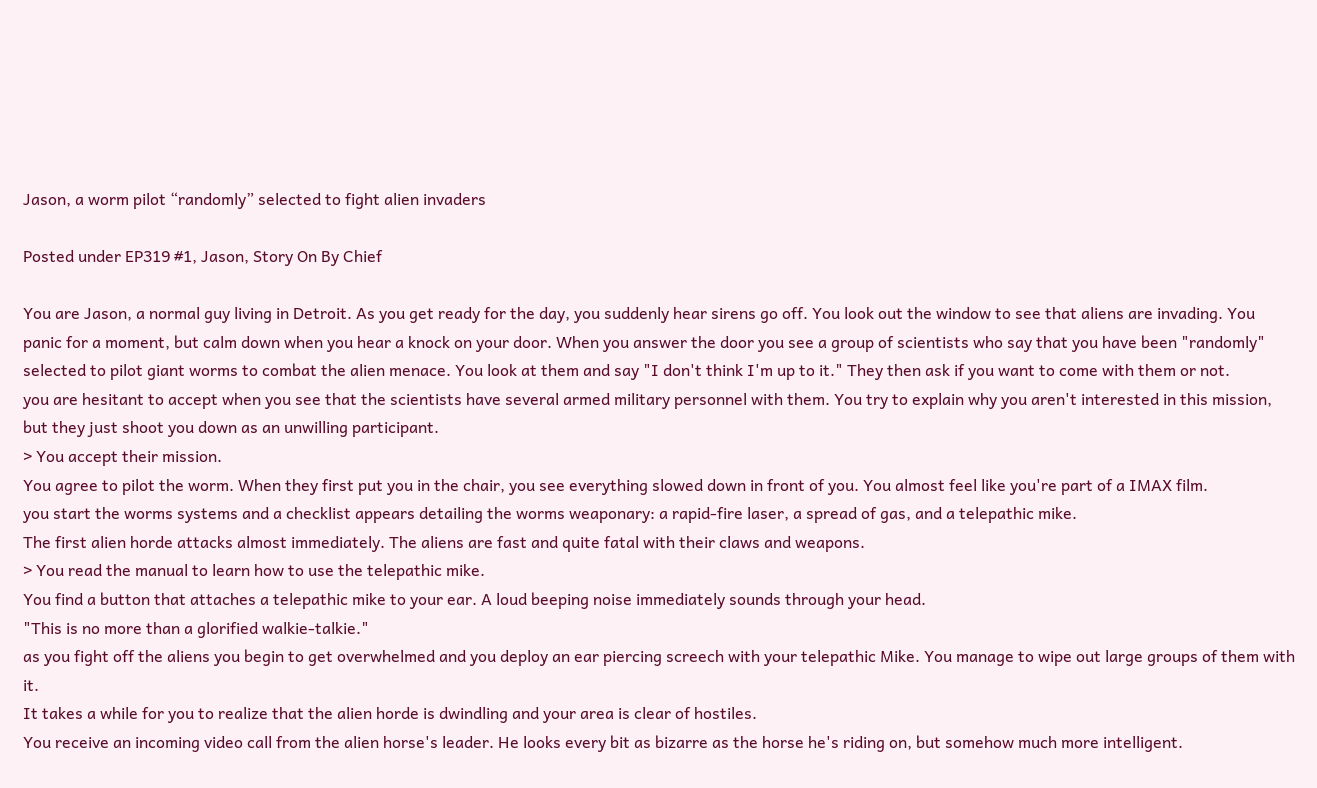Jason, a worm pilot “randomly” selected to fight alien invaders

Posted under EP319 #1, Jason, Story On By Chief

You are Jason, a normal guy living in Detroit. As you get ready for the day, you suddenly hear sirens go off. You look out the window to see that aliens are invading. You panic for a moment, but calm down when you hear a knock on your door. When you answer the door you see a group of scientists who say that you have been "randomly" selected to pilot giant worms to combat the alien menace. You look at them and say "I don't think I'm up to it." They then ask if you want to come with them or not.
you are hesitant to accept when you see that the scientists have several armed military personnel with them. You try to explain why you aren't interested in this mission, but they just shoot you down as an unwilling participant.
> You accept their mission.
You agree to pilot the worm. When they first put you in the chair, you see everything slowed down in front of you. You almost feel like you're part of a IMAX film.
you start the worms systems and a checklist appears detailing the worms weaponary: a rapid-fire laser, a spread of gas, and a telepathic mike.
The first alien horde attacks almost immediately. The aliens are fast and quite fatal with their claws and weapons.
> You read the manual to learn how to use the telepathic mike.
You find a button that attaches a telepathic mike to your ear. A loud beeping noise immediately sounds through your head.
"This is no more than a glorified walkie-talkie."
as you fight off the aliens you begin to get overwhelmed and you deploy an ear piercing screech with your telepathic Mike. You manage to wipe out large groups of them with it.
It takes a while for you to realize that the alien horde is dwindling and your area is clear of hostiles.
You receive an incoming video call from the alien horse's leader. He looks every bit as bizarre as the horse he's riding on, but somehow much more intelligent.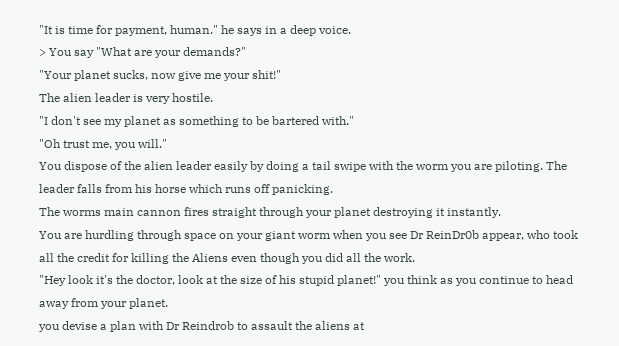"It is time for payment, human." he says in a deep voice.
> You say "What are your demands?"
"Your planet sucks, now give me your shit!"
The alien leader is very hostile.
"I don't see my planet as something to be bartered with."
"Oh trust me, you will."
You dispose of the alien leader easily by doing a tail swipe with the worm you are piloting. The leader falls from his horse which runs off panicking.
The worms main cannon fires straight through your planet destroying it instantly.
You are hurdling through space on your giant worm when you see Dr ReinDr0b appear, who took all the credit for killing the Aliens even though you did all the work.
"Hey look it's the doctor, look at the size of his stupid planet!" you think as you continue to head away from your planet.
you devise a plan with Dr Reindrob to assault the aliens at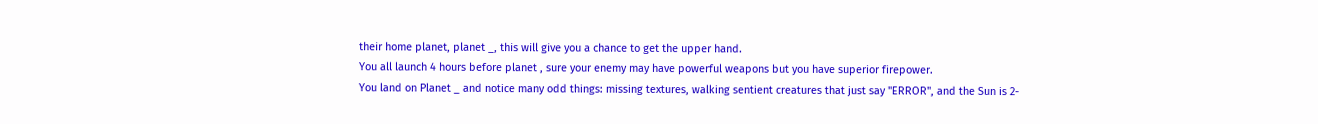their home planet, planet _, this will give you a chance to get the upper hand.
You all launch 4 hours before planet , sure your enemy may have powerful weapons but you have superior firepower.
You land on Planet _ and notice many odd things: missing textures, walking sentient creatures that just say "ERROR", and the Sun is 2-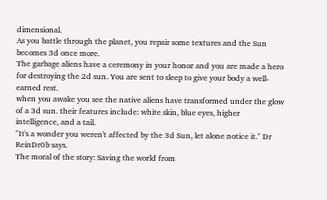dimensional.
As you battle through the planet, you repair some textures and the Sun becomes 3d once more.
The garbage aliens have a ceremony in your honor and you are made a hero for destroying the 2d sun. You are sent to sleep to give your body a well-earned rest.
when you awake you see the native aliens have transformed under the glow of a 3d sun. their features include: white skin, blue eyes, higher intelligence, and a tail.
"It's a wonder you weren't affected by the 3d Sun, let alone notice it." Dr ReinDr0b says.
The moral of the story: Saving the world from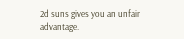2d suns gives you an unfair advantage.